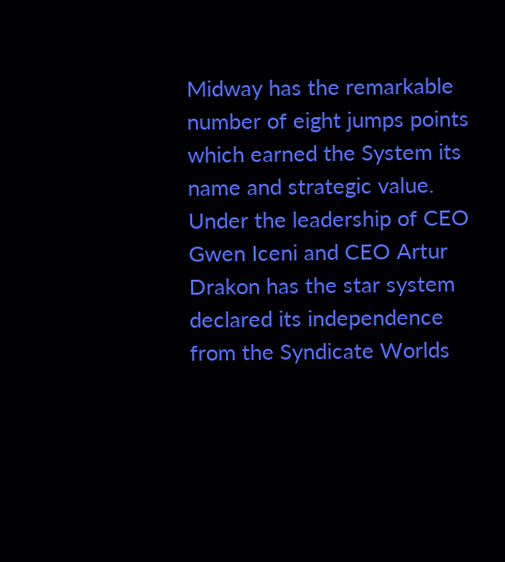Midway has the remarkable number of eight jumps points which earned the System its name and strategic value. Under the leadership of CEO Gwen Iceni and CEO Artur Drakon has the star system declared its independence from the Syndicate Worlds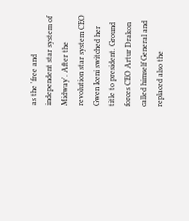as the 'free and independent star system of Midway'. After the revolution star system CEO Gwen Iceni switched her title to president. Ground forces CEO Artur Drakon called himself General and replaced also the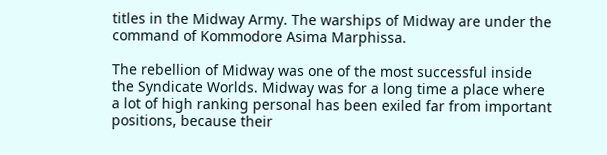titles in the Midway Army. The warships of Midway are under the command of Kommodore Asima Marphissa.

The rebellion of Midway was one of the most successful inside the Syndicate Worlds. Midway was for a long time a place where a lot of high ranking personal has been exiled far from important positions, because their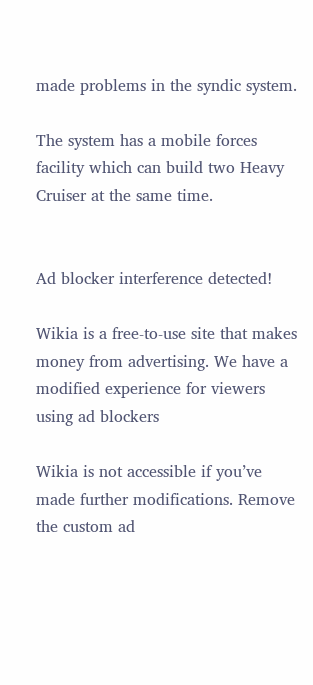made problems in the syndic system.

The system has a mobile forces facility which can build two Heavy Cruiser at the same time.


Ad blocker interference detected!

Wikia is a free-to-use site that makes money from advertising. We have a modified experience for viewers using ad blockers

Wikia is not accessible if you’ve made further modifications. Remove the custom ad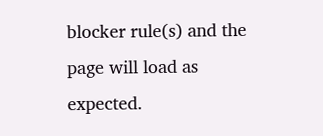blocker rule(s) and the page will load as expected.